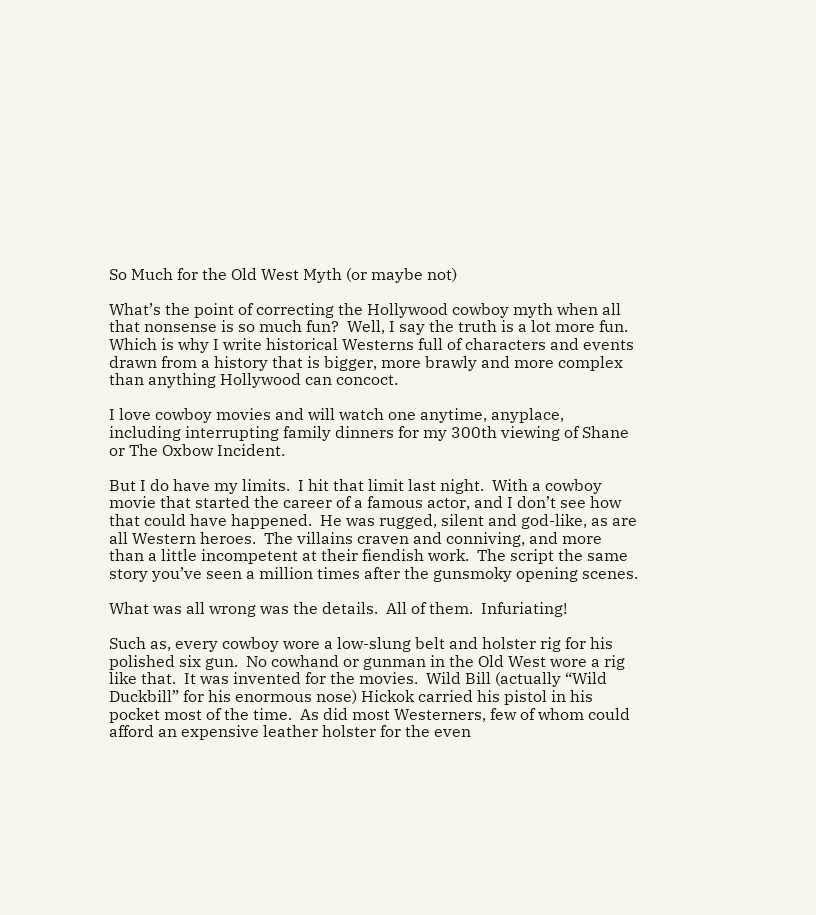So Much for the Old West Myth (or maybe not)

What’s the point of correcting the Hollywood cowboy myth when all that nonsense is so much fun?  Well, I say the truth is a lot more fun.  Which is why I write historical Westerns full of characters and events drawn from a history that is bigger, more brawly and more complex than anything Hollywood can concoct.

I love cowboy movies and will watch one anytime, anyplace, including interrupting family dinners for my 300th viewing of Shane or The Oxbow Incident.

But I do have my limits.  I hit that limit last night.  With a cowboy movie that started the career of a famous actor, and I don’t see how that could have happened.  He was rugged, silent and god-like, as are all Western heroes.  The villains craven and conniving, and more than a little incompetent at their fiendish work.  The script the same story you’ve seen a million times after the gunsmoky opening scenes.

What was all wrong was the details.  All of them.  Infuriating!

Such as, every cowboy wore a low-slung belt and holster rig for his polished six gun.  No cowhand or gunman in the Old West wore a rig like that.  It was invented for the movies.  Wild Bill (actually “Wild Duckbill” for his enormous nose) Hickok carried his pistol in his pocket most of the time.  As did most Westerners, few of whom could afford an expensive leather holster for the even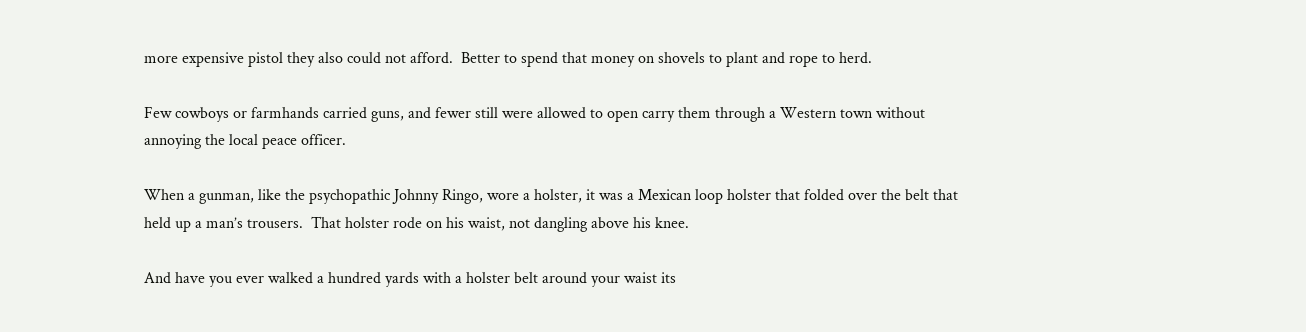more expensive pistol they also could not afford.  Better to spend that money on shovels to plant and rope to herd.

Few cowboys or farmhands carried guns, and fewer still were allowed to open carry them through a Western town without annoying the local peace officer.

When a gunman, like the psychopathic Johnny Ringo, wore a holster, it was a Mexican loop holster that folded over the belt that held up a man’s trousers.  That holster rode on his waist, not dangling above his knee.

And have you ever walked a hundred yards with a holster belt around your waist its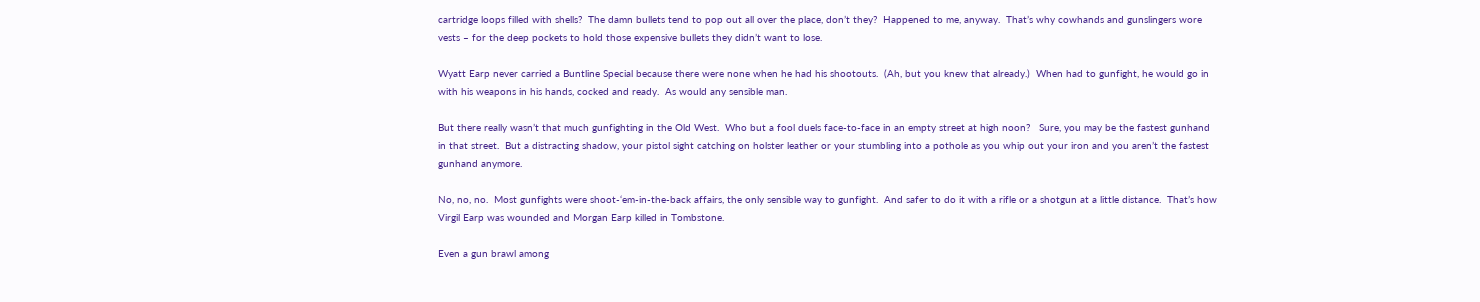cartridge loops filled with shells?  The damn bullets tend to pop out all over the place, don’t they?  Happened to me, anyway.  That’s why cowhands and gunslingers wore vests – for the deep pockets to hold those expensive bullets they didn’t want to lose.

Wyatt Earp never carried a Buntline Special because there were none when he had his shootouts.  (Ah, but you knew that already.)  When had to gunfight, he would go in with his weapons in his hands, cocked and ready.  As would any sensible man.

But there really wasn’t that much gunfighting in the Old West.  Who but a fool duels face-to-face in an empty street at high noon?   Sure, you may be the fastest gunhand in that street.  But a distracting shadow, your pistol sight catching on holster leather or your stumbling into a pothole as you whip out your iron and you aren’t the fastest gunhand anymore.

No, no, no.  Most gunfights were shoot-‘em-in-the-back affairs, the only sensible way to gunfight.  And safer to do it with a rifle or a shotgun at a little distance.  That’s how Virgil Earp was wounded and Morgan Earp killed in Tombstone.

Even a gun brawl among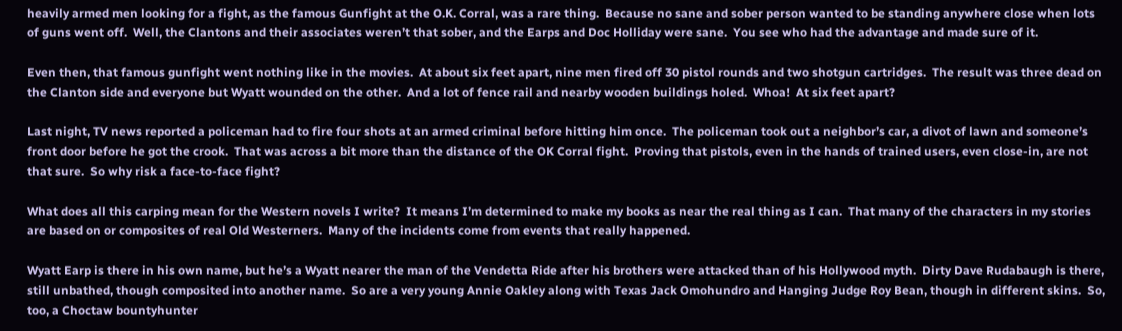heavily armed men looking for a fight, as the famous Gunfight at the O.K. Corral, was a rare thing.  Because no sane and sober person wanted to be standing anywhere close when lots of guns went off.  Well, the Clantons and their associates weren’t that sober, and the Earps and Doc Holliday were sane.  You see who had the advantage and made sure of it.

Even then, that famous gunfight went nothing like in the movies.  At about six feet apart, nine men fired off 30 pistol rounds and two shotgun cartridges.  The result was three dead on the Clanton side and everyone but Wyatt wounded on the other.  And a lot of fence rail and nearby wooden buildings holed.  Whoa!  At six feet apart?

Last night, TV news reported a policeman had to fire four shots at an armed criminal before hitting him once.  The policeman took out a neighbor’s car, a divot of lawn and someone’s front door before he got the crook.  That was across a bit more than the distance of the OK Corral fight.  Proving that pistols, even in the hands of trained users, even close-in, are not that sure.  So why risk a face-to-face fight?

What does all this carping mean for the Western novels I write?  It means I’m determined to make my books as near the real thing as I can.  That many of the characters in my stories are based on or composites of real Old Westerners.  Many of the incidents come from events that really happened.

Wyatt Earp is there in his own name, but he’s a Wyatt nearer the man of the Vendetta Ride after his brothers were attacked than of his Hollywood myth.  Dirty Dave Rudabaugh is there, still unbathed, though composited into another name.  So are a very young Annie Oakley along with Texas Jack Omohundro and Hanging Judge Roy Bean, though in different skins.  So, too, a Choctaw bountyhunter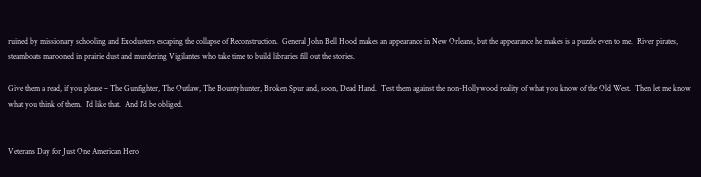ruined by missionary schooling and Exodusters escaping the collapse of Reconstruction.  General John Bell Hood makes an appearance in New Orleans, but the appearance he makes is a puzzle even to me.  River pirates, steamboats marooned in prairie dust and murdering Vigilantes who take time to build libraries fill out the stories.

Give them a read, if you please – The Gunfighter, The Outlaw, The Bountyhunter, Broken Spur and, soon, Dead Hand.  Test them against the non-Hollywood reality of what you know of the Old West.  Then let me know what you think of them.  I’d like that.  And I’d be obliged.


Veterans Day for Just One American Hero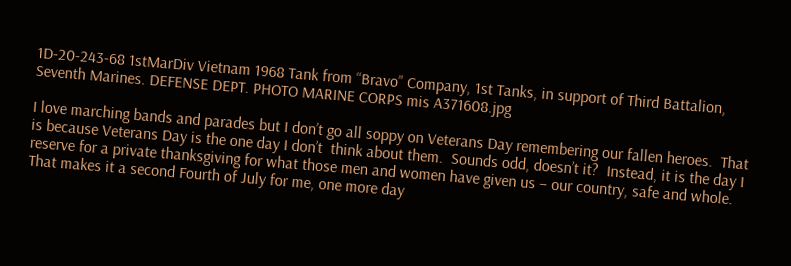1D-20-243-68 1stMarDiv Vietnam 1968 Tank from “Bravo” Company, 1st Tanks, in support of Third Battalion, Seventh Marines. DEFENSE DEPT. PHOTO MARINE CORPS mis A371608.jpg

I love marching bands and parades but I don’t go all soppy on Veterans Day remembering our fallen heroes.  That is because Veterans Day is the one day I don’t  think about them.  Sounds odd, doesn’t it?  Instead, it is the day I reserve for a private thanksgiving for what those men and women have given us – our country, safe and whole.  That makes it a second Fourth of July for me, one more day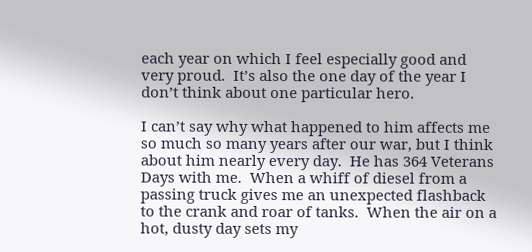each year on which I feel especially good and very proud.  It’s also the one day of the year I don’t think about one particular hero.

I can’t say why what happened to him affects me so much so many years after our war, but I think about him nearly every day.  He has 364 Veterans Days with me.  When a whiff of diesel from a passing truck gives me an unexpected flashback to the crank and roar of tanks.  When the air on a hot, dusty day sets my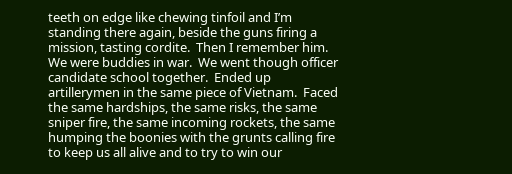teeth on edge like chewing tinfoil and I’m standing there again, beside the guns firing a mission, tasting cordite.  Then I remember him.  We were buddies in war.  We went though officer candidate school together.  Ended up artillerymen in the same piece of Vietnam.  Faced the same hardships, the same risks, the same sniper fire, the same incoming rockets, the same humping the boonies with the grunts calling fire to keep us all alive and to try to win our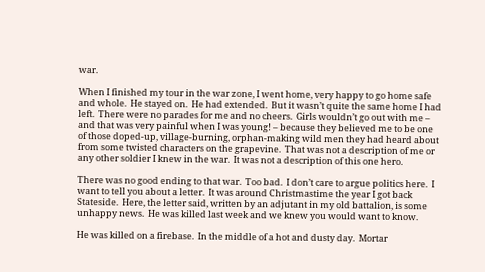war.

When I finished my tour in the war zone, I went home, very happy to go home safe and whole.  He stayed on.  He had extended.  But it wasn’t quite the same home I had left.  There were no parades for me and no cheers.  Girls wouldn’t go out with me – and that was very painful when I was young! – because they believed me to be one of those doped-up, village-burning, orphan-making wild men they had heard about from some twisted characters on the grapevine.  That was not a description of me or any other soldier I knew in the war.  It was not a description of this one hero.

There was no good ending to that war.  Too bad.  I don’t care to argue politics here.  I want to tell you about a letter.  It was around Christmastime the year I got back Stateside.  Here, the letter said, written by an adjutant in my old battalion, is some unhappy news.  He was killed last week and we knew you would want to know.

He was killed on a firebase.  In the middle of a hot and dusty day.  Mortar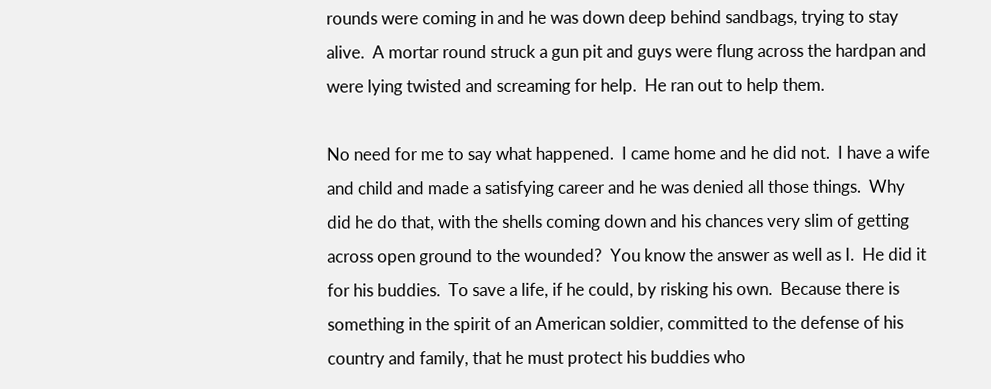rounds were coming in and he was down deep behind sandbags, trying to stay alive.  A mortar round struck a gun pit and guys were flung across the hardpan and were lying twisted and screaming for help.  He ran out to help them.

No need for me to say what happened.  I came home and he did not.  I have a wife and child and made a satisfying career and he was denied all those things.  Why did he do that, with the shells coming down and his chances very slim of getting across open ground to the wounded?  You know the answer as well as I.  He did it for his buddies.  To save a life, if he could, by risking his own.  Because there is something in the spirit of an American soldier, committed to the defense of his country and family, that he must protect his buddies who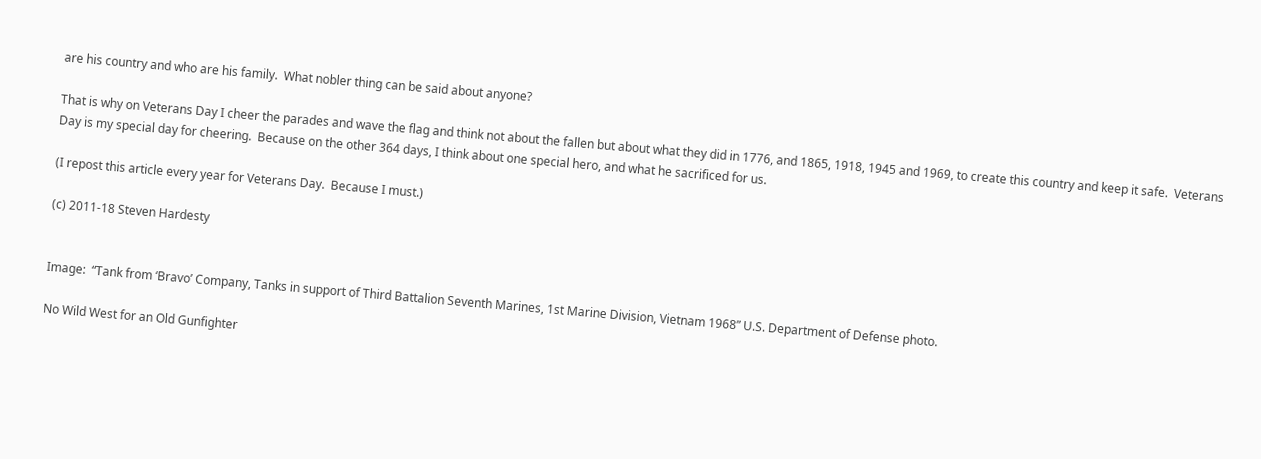are his country and who are his family.  What nobler thing can be said about anyone?

That is why on Veterans Day I cheer the parades and wave the flag and think not about the fallen but about what they did in 1776, and 1865, 1918, 1945 and 1969, to create this country and keep it safe.  Veterans Day is my special day for cheering.  Because on the other 364 days, I think about one special hero, and what he sacrificed for us.

(I repost this article every year for Veterans Day.  Because I must.)

(c) 2011-18 Steven Hardesty


Image:  “Tank from ‘Bravo’ Company, Tanks in support of Third Battalion Seventh Marines, 1st Marine Division, Vietnam 1968” U.S. Department of Defense photo.

No Wild West for an Old Gunfighter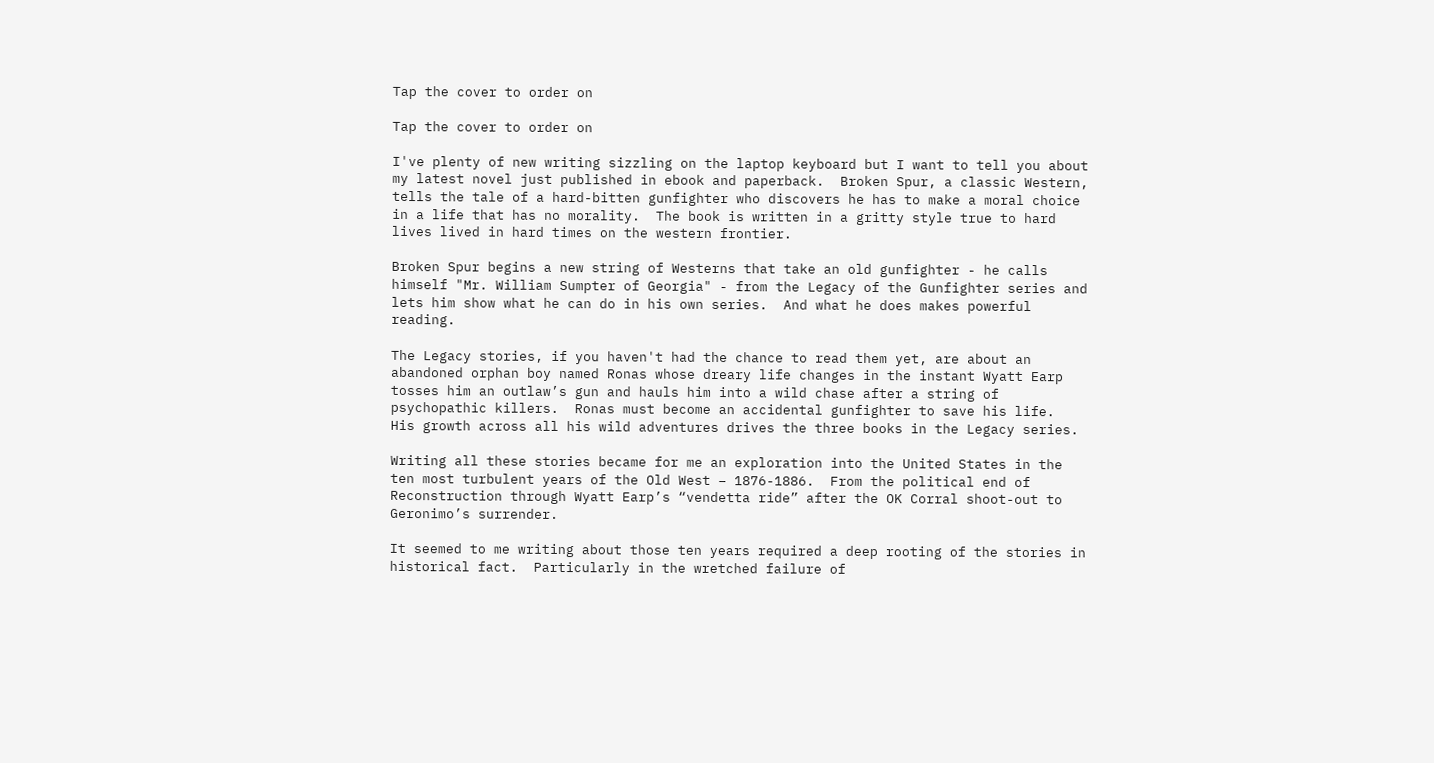Tap the cover to order on

Tap the cover to order on

I've plenty of new writing sizzling on the laptop keyboard but I want to tell you about my latest novel just published in ebook and paperback.  Broken Spur, a classic Western, tells the tale of a hard-bitten gunfighter who discovers he has to make a moral choice in a life that has no morality.  The book is written in a gritty style true to hard lives lived in hard times on the western frontier.

Broken Spur begins a new string of Westerns that take an old gunfighter - he calls himself "Mr. William Sumpter of Georgia" - from the Legacy of the Gunfighter series and lets him show what he can do in his own series.  And what he does makes powerful reading.

The Legacy stories, if you haven't had the chance to read them yet, are about an abandoned orphan boy named Ronas whose dreary life changes in the instant Wyatt Earp tosses him an outlaw’s gun and hauls him into a wild chase after a string of psychopathic killers.  Ronas must become an accidental gunfighter to save his life.  His growth across all his wild adventures drives the three books in the Legacy series.

Writing all these stories became for me an exploration into the United States in the ten most turbulent years of the Old West – 1876-1886.  From the political end of Reconstruction through Wyatt Earp’s “vendetta ride” after the OK Corral shoot-out to Geronimo’s surrender.

It seemed to me writing about those ten years required a deep rooting of the stories in historical fact.  Particularly in the wretched failure of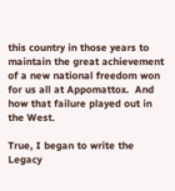this country in those years to maintain the great achievement of a new national freedom won for us all at Appomattox.  And how that failure played out in the West.

True, I began to write the Legacy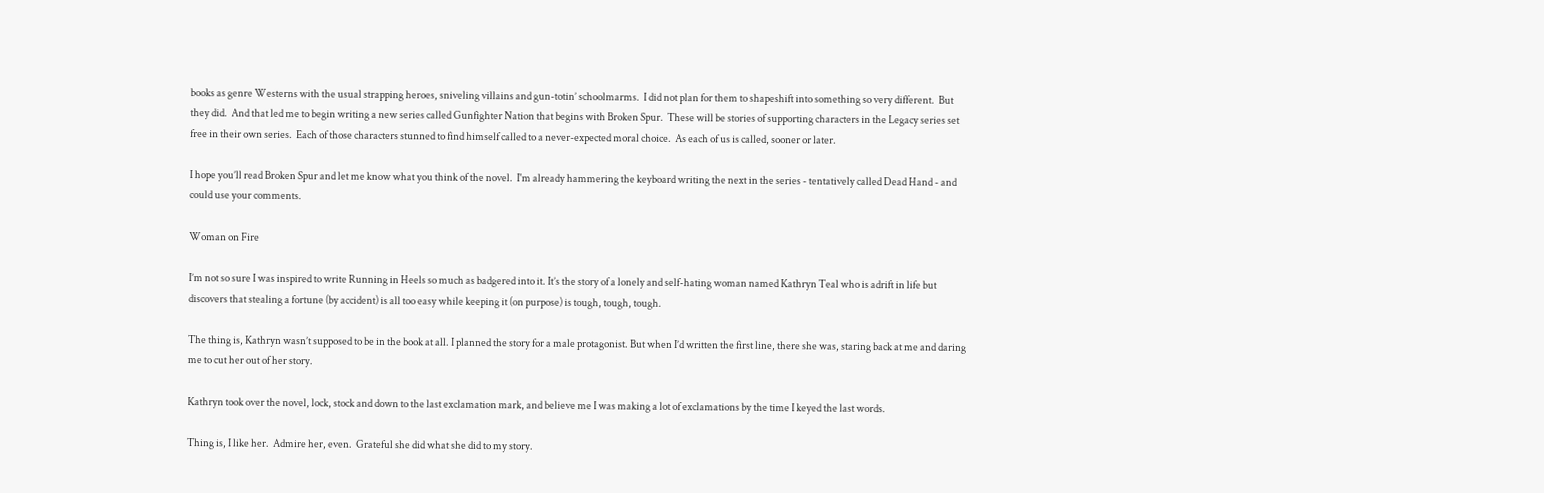books as genre Westerns with the usual strapping heroes, sniveling villains and gun-totin’ schoolmarms.  I did not plan for them to shapeshift into something so very different.  But they did.  And that led me to begin writing a new series called Gunfighter Nation that begins with Broken Spur.  These will be stories of supporting characters in the Legacy series set free in their own series.  Each of those characters stunned to find himself called to a never-expected moral choice.  As each of us is called, sooner or later.

I hope you’ll read Broken Spur and let me know what you think of the novel.  I'm already hammering the keyboard writing the next in the series - tentatively called Dead Hand - and could use your comments.

Woman on Fire

I’m not so sure I was inspired to write Running in Heels so much as badgered into it. It’s the story of a lonely and self-hating woman named Kathryn Teal who is adrift in life but discovers that stealing a fortune (by accident) is all too easy while keeping it (on purpose) is tough, tough, tough.

The thing is, Kathryn wasn’t supposed to be in the book at all. I planned the story for a male protagonist. But when I’d written the first line, there she was, staring back at me and daring me to cut her out of her story.

Kathryn took over the novel, lock, stock and down to the last exclamation mark, and believe me I was making a lot of exclamations by the time I keyed the last words.

Thing is, I like her.  Admire her, even.  Grateful she did what she did to my story.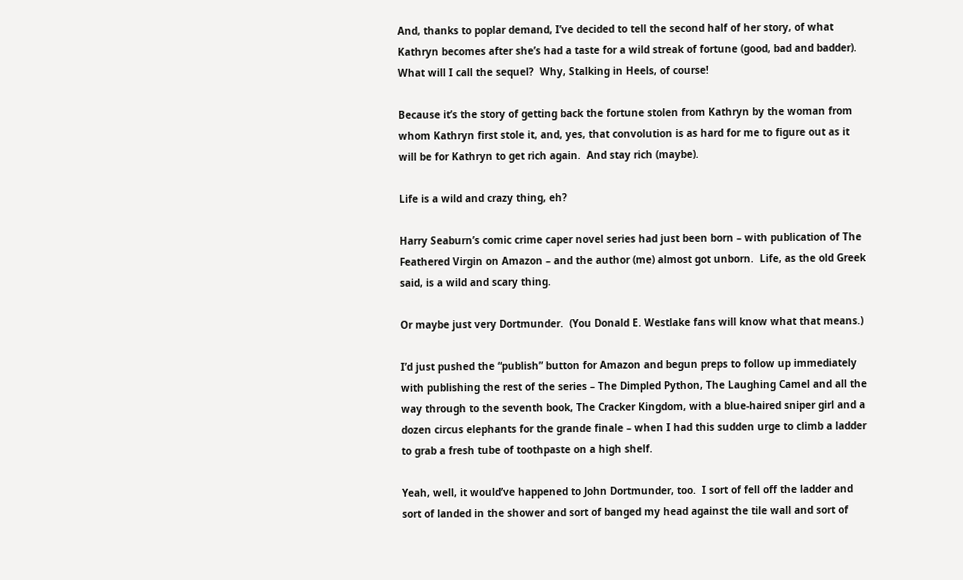And, thanks to poplar demand, I’ve decided to tell the second half of her story, of what Kathryn becomes after she’s had a taste for a wild streak of fortune (good, bad and badder).  What will I call the sequel?  Why, Stalking in Heels, of course!

Because it’s the story of getting back the fortune stolen from Kathryn by the woman from whom Kathryn first stole it, and, yes, that convolution is as hard for me to figure out as it will be for Kathryn to get rich again.  And stay rich (maybe).

Life is a wild and crazy thing, eh?

Harry Seaburn’s comic crime caper novel series had just been born – with publication of The Feathered Virgin on Amazon – and the author (me) almost got unborn.  Life, as the old Greek said, is a wild and scary thing.

Or maybe just very Dortmunder.  (You Donald E. Westlake fans will know what that means.)

I’d just pushed the “publish” button for Amazon and begun preps to follow up immediately with publishing the rest of the series – The Dimpled Python, The Laughing Camel and all the way through to the seventh book, The Cracker Kingdom, with a blue-haired sniper girl and a dozen circus elephants for the grande finale – when I had this sudden urge to climb a ladder to grab a fresh tube of toothpaste on a high shelf.

Yeah, well, it would’ve happened to John Dortmunder, too.  I sort of fell off the ladder and sort of landed in the shower and sort of banged my head against the tile wall and sort of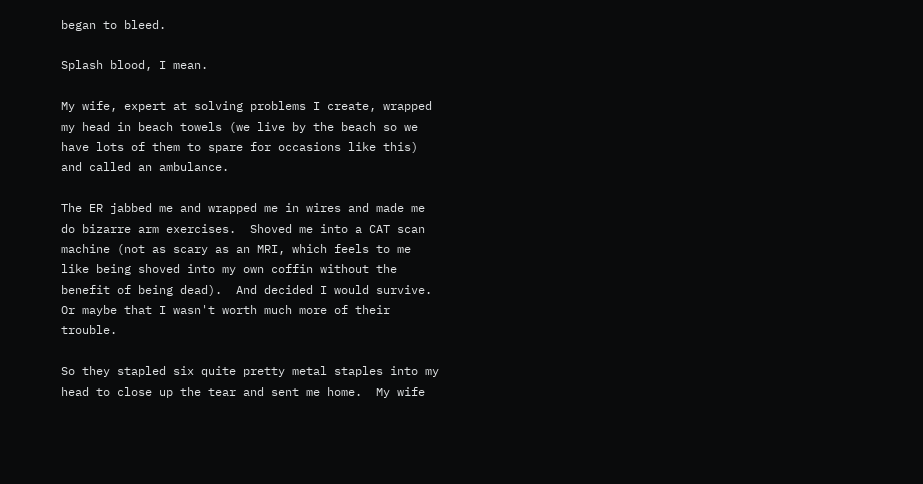began to bleed.

Splash blood, I mean.

My wife, expert at solving problems I create, wrapped my head in beach towels (we live by the beach so we have lots of them to spare for occasions like this) and called an ambulance.

The ER jabbed me and wrapped me in wires and made me do bizarre arm exercises.  Shoved me into a CAT scan machine (not as scary as an MRI, which feels to me like being shoved into my own coffin without the benefit of being dead).  And decided I would survive.  Or maybe that I wasn't worth much more of their trouble.

So they stapled six quite pretty metal staples into my head to close up the tear and sent me home.  My wife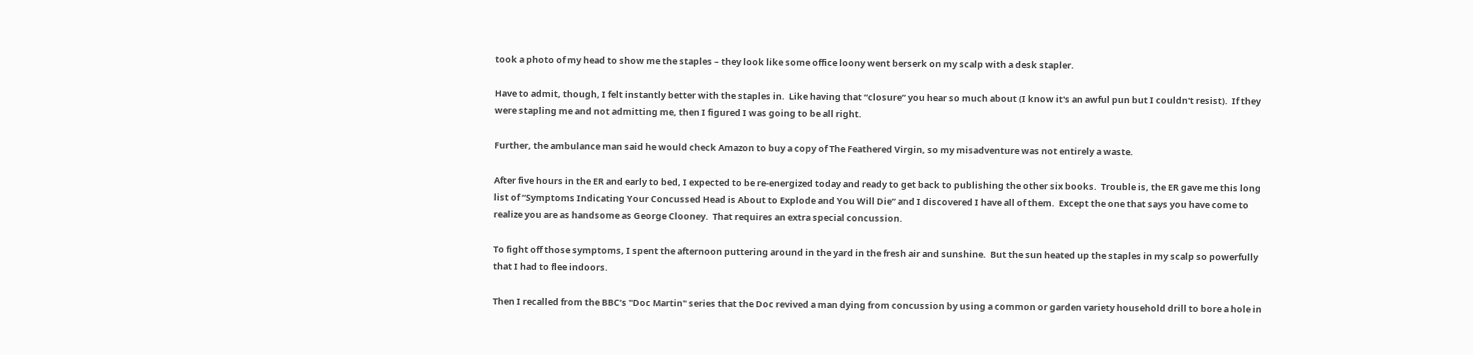took a photo of my head to show me the staples – they look like some office loony went berserk on my scalp with a desk stapler.

Have to admit, though, I felt instantly better with the staples in.  Like having that “closure” you hear so much about (I know it's an awful pun but I couldn't resist).  If they were stapling me and not admitting me, then I figured I was going to be all right.

Further, the ambulance man said he would check Amazon to buy a copy of The Feathered Virgin, so my misadventure was not entirely a waste.

After five hours in the ER and early to bed, I expected to be re-energized today and ready to get back to publishing the other six books.  Trouble is, the ER gave me this long list of “Symptoms Indicating Your Concussed Head is About to Explode and You Will Die” and I discovered I have all of them.  Except the one that says you have come to realize you are as handsome as George Clooney.  That requires an extra special concussion.

To fight off those symptoms, I spent the afternoon puttering around in the yard in the fresh air and sunshine.  But the sun heated up the staples in my scalp so powerfully that I had to flee indoors.

Then I recalled from the BBC’s "Doc Martin" series that the Doc revived a man dying from concussion by using a common or garden variety household drill to bore a hole in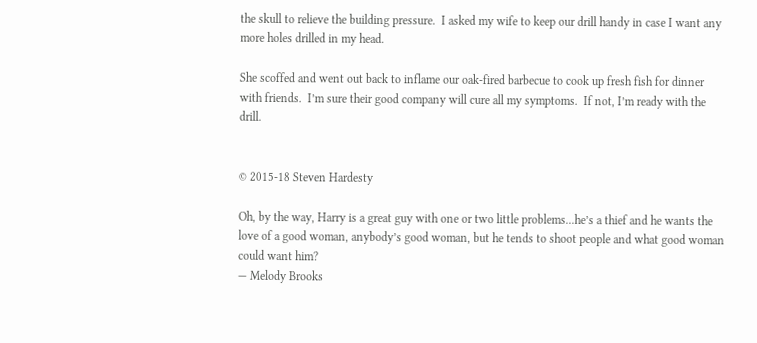the skull to relieve the building pressure.  I asked my wife to keep our drill handy in case I want any more holes drilled in my head.

She scoffed and went out back to inflame our oak-fired barbecue to cook up fresh fish for dinner with friends.  I’m sure their good company will cure all my symptoms.  If not, I’m ready with the drill.


© 2015-18 Steven Hardesty

Oh, by the way, Harry is a great guy with one or two little problems...he’s a thief and he wants the love of a good woman, anybody’s good woman, but he tends to shoot people and what good woman could want him?
— Melody Brooks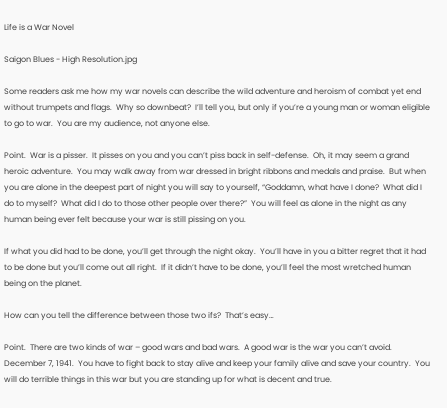Life is a War Novel

Saigon Blues - High Resolution.jpg

Some readers ask me how my war novels can describe the wild adventure and heroism of combat yet end without trumpets and flags.  Why so downbeat?  I’ll tell you, but only if you’re a young man or woman eligible to go to war.  You are my audience, not anyone else.

Point.  War is a pisser.  It pisses on you and you can’t piss back in self-defense.  Oh, it may seem a grand heroic adventure.  You may walk away from war dressed in bright ribbons and medals and praise.  But when you are alone in the deepest part of night you will say to yourself, “Goddamn, what have I done?  What did I do to myself?  What did I do to those other people over there?”  You will feel as alone in the night as any human being ever felt because your war is still pissing on you.

If what you did had to be done, you’ll get through the night okay.  You’ll have in you a bitter regret that it had to be done but you’ll come out all right.  If it didn’t have to be done, you’ll feel the most wretched human being on the planet.

How can you tell the difference between those two ifs?  That’s easy…

Point.  There are two kinds of war – good wars and bad wars.  A good war is the war you can’t avoid.  December 7, 1941.  You have to fight back to stay alive and keep your family alive and save your country.  You will do terrible things in this war but you are standing up for what is decent and true.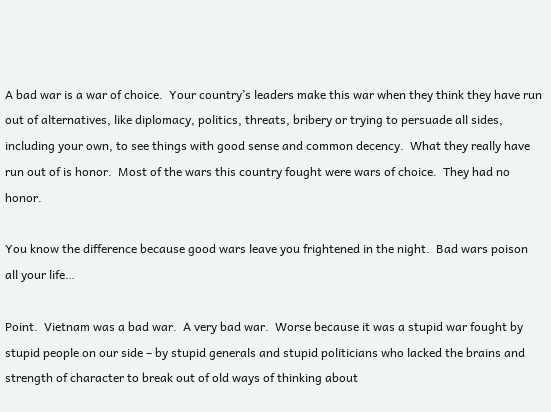A bad war is a war of choice.  Your country’s leaders make this war when they think they have run out of alternatives, like diplomacy, politics, threats, bribery or trying to persuade all sides, including your own, to see things with good sense and common decency.  What they really have run out of is honor.  Most of the wars this country fought were wars of choice.  They had no honor.

You know the difference because good wars leave you frightened in the night.  Bad wars poison all your life…

Point.  Vietnam was a bad war.  A very bad war.  Worse because it was a stupid war fought by stupid people on our side – by stupid generals and stupid politicians who lacked the brains and strength of character to break out of old ways of thinking about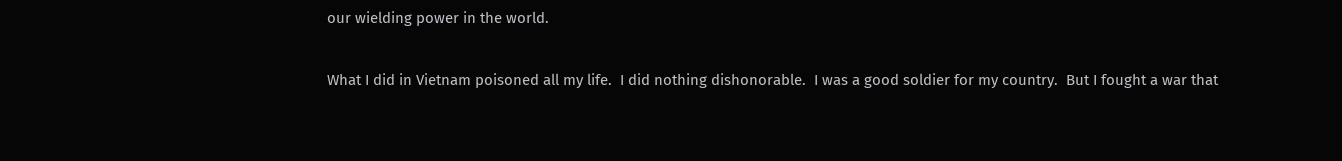our wielding power in the world.

What I did in Vietnam poisoned all my life.  I did nothing dishonorable.  I was a good soldier for my country.  But I fought a war that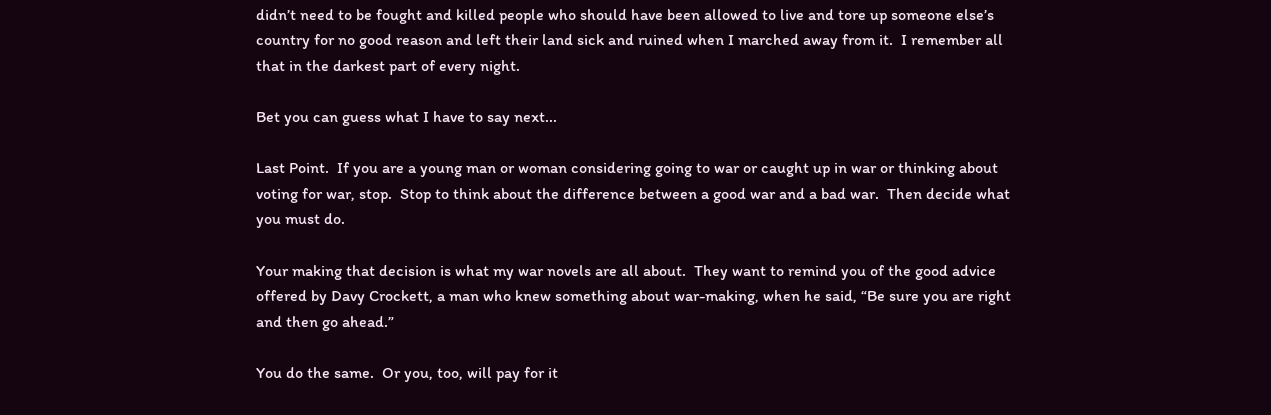didn’t need to be fought and killed people who should have been allowed to live and tore up someone else’s country for no good reason and left their land sick and ruined when I marched away from it.  I remember all that in the darkest part of every night.

Bet you can guess what I have to say next...

Last Point.  If you are a young man or woman considering going to war or caught up in war or thinking about voting for war, stop.  Stop to think about the difference between a good war and a bad war.  Then decide what you must do.

Your making that decision is what my war novels are all about.  They want to remind you of the good advice offered by Davy Crockett, a man who knew something about war-making, when he said, “Be sure you are right and then go ahead.”

You do the same.  Or you, too, will pay for it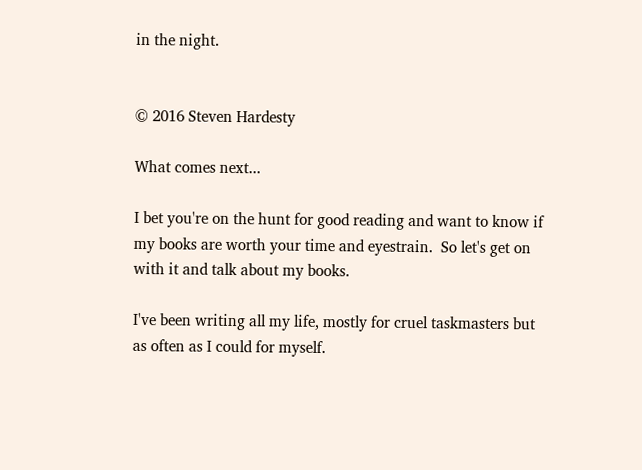in the night.


© 2016 Steven Hardesty

What comes next...

I bet you're on the hunt for good reading and want to know if my books are worth your time and eyestrain.  So let's get on with it and talk about my books.

I've been writing all my life, mostly for cruel taskmasters but as often as I could for myself.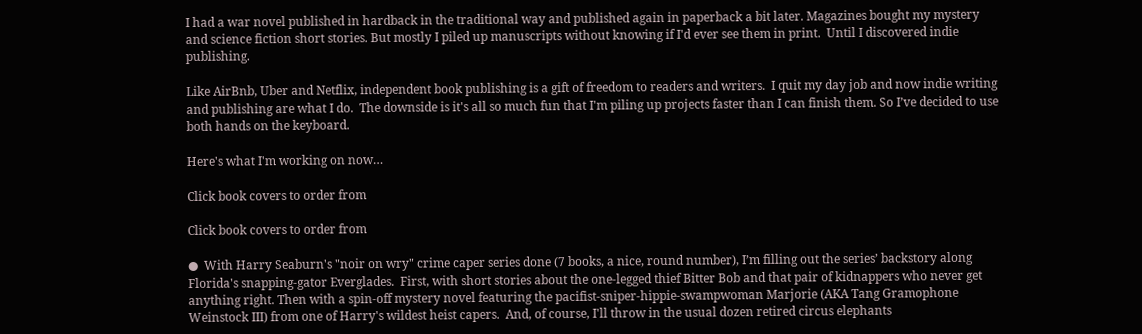I had a war novel published in hardback in the traditional way and published again in paperback a bit later. Magazines bought my mystery and science fiction short stories. But mostly I piled up manuscripts without knowing if I'd ever see them in print.  Until I discovered indie publishing.

Like AirBnb, Uber and Netflix, independent book publishing is a gift of freedom to readers and writers.  I quit my day job and now indie writing and publishing are what I do.  The downside is it's all so much fun that I'm piling up projects faster than I can finish them. So I’ve decided to use both hands on the keyboard.

Here's what I'm working on now…

Click book covers to order from

Click book covers to order from

●  With Harry Seaburn's "noir on wry" crime caper series done (7 books, a nice, round number), I’m filling out the series’ backstory along Florida's snapping-gator Everglades.  First, with short stories about the one-legged thief Bitter Bob and that pair of kidnappers who never get anything right. Then with a spin-off mystery novel featuring the pacifist-sniper-hippie-swampwoman Marjorie (AKA Tang Gramophone Weinstock III) from one of Harry's wildest heist capers.  And, of course, I'll throw in the usual dozen retired circus elephants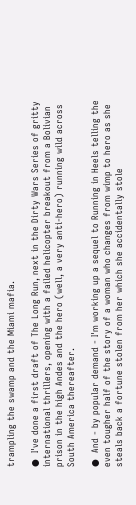trampling the swamp and the Miami mafia.

●  I've done a first draft of The Long Run, next in the Dirty Wars Series of gritty international thrillers, opening with a failed helicopter breakout from a Bolivian prison in the high Andes and the hero (well, a very anti-hero) running wild across South America thereafter.

●  And - by popular demand - I'm working up a sequel to Running in Heels telling the even tougher half of the story of a woman who changes from wimp to hero as she steals back a fortune stolen from her which she accidentally stole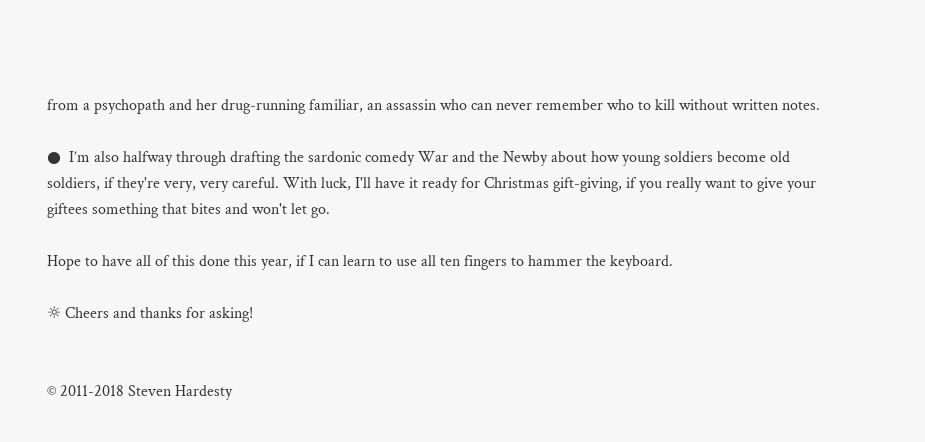from a psychopath and her drug-running familiar, an assassin who can never remember who to kill without written notes.

●  I’m also halfway through drafting the sardonic comedy War and the Newby about how young soldiers become old soldiers, if they're very, very careful. With luck, I'll have it ready for Christmas gift-giving, if you really want to give your giftees something that bites and won't let go.

Hope to have all of this done this year, if I can learn to use all ten fingers to hammer the keyboard.

☼ Cheers and thanks for asking!


© 2011-2018 Steven Hardesty